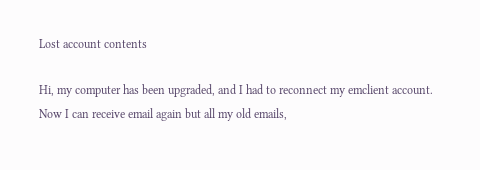Lost account contents

Hi, my computer has been upgraded, and I had to reconnect my emclient account. Now I can receive email again but all my old emails,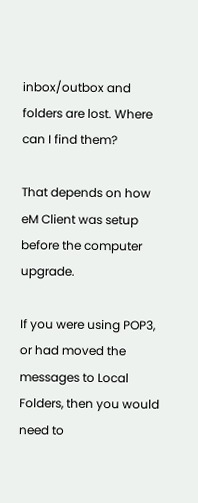inbox/outbox and folders are lost. Where can I find them?

That depends on how eM Client was setup before the computer upgrade.

If you were using POP3, or had moved the messages to Local Folders, then you would need to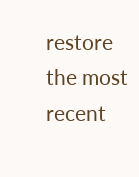restore the most recent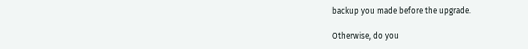backup you made before the upgrade.

Otherwise, do you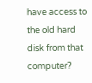have access to the old hard disk from that computer?